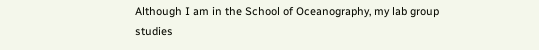Although I am in the School of Oceanography, my lab group studies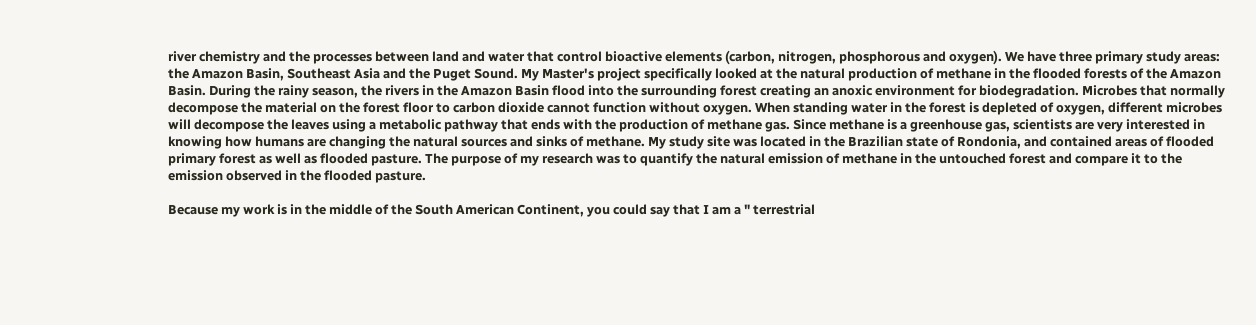river chemistry and the processes between land and water that control bioactive elements (carbon, nitrogen, phosphorous and oxygen). We have three primary study areas: the Amazon Basin, Southeast Asia and the Puget Sound. My Master's project specifically looked at the natural production of methane in the flooded forests of the Amazon Basin. During the rainy season, the rivers in the Amazon Basin flood into the surrounding forest creating an anoxic environment for biodegradation. Microbes that normally decompose the material on the forest floor to carbon dioxide cannot function without oxygen. When standing water in the forest is depleted of oxygen, different microbes will decompose the leaves using a metabolic pathway that ends with the production of methane gas. Since methane is a greenhouse gas, scientists are very interested in knowing how humans are changing the natural sources and sinks of methane. My study site was located in the Brazilian state of Rondonia, and contained areas of flooded primary forest as well as flooded pasture. The purpose of my research was to quantify the natural emission of methane in the untouched forest and compare it to the emission observed in the flooded pasture.

Because my work is in the middle of the South American Continent, you could say that I am a " terrestrial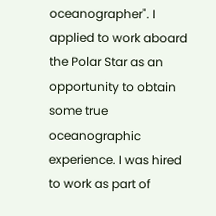oceanographer". I applied to work aboard the Polar Star as an opportunity to obtain some true oceanographic experience. I was hired to work as part of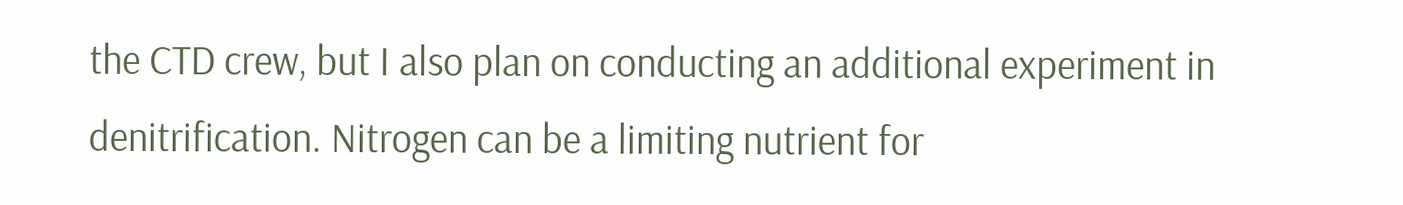the CTD crew, but I also plan on conducting an additional experiment in denitrification. Nitrogen can be a limiting nutrient for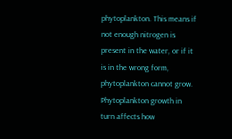phytoplankton. This means if not enough nitrogen is present in the water, or if it is in the wrong form, phytoplankton cannot grow. Phytoplankton growth in turn affects how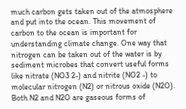much carbon gets taken out of the atmosphere and put into the ocean. This movement of carbon to the ocean is important for understanding climate change. One way that nitrogen can be taken out of the water is by sediment microbes that convert useful forms like nitrate (NO3 2-) and nitrite (NO2 -) to molecular nitrogen (N2) or nitrous oxide (N2O). Both N2 and N2O are gaseous forms of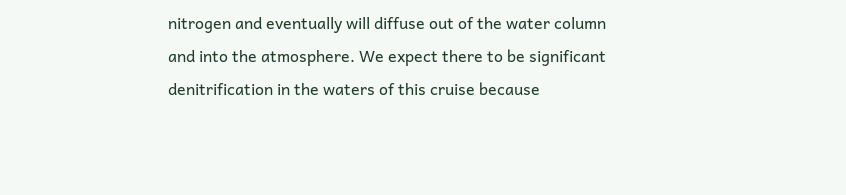nitrogen and eventually will diffuse out of the water column and into the atmosphere. We expect there to be significant denitrification in the waters of this cruise because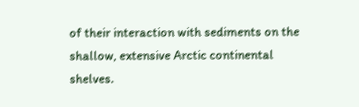of their interaction with sediments on the shallow, extensive Arctic continental shelves.